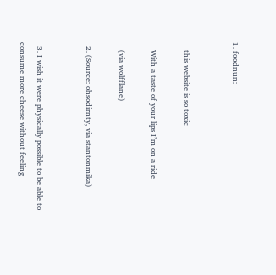1. foodnun:


    this website is so toxic

    With a taste of your lips I’m on a ride

    (via wolfflane)

  2. (Source: ohsodirnty, via stantonmika)


  3. I wish it were physically possible to be able to consume more cheese without feeling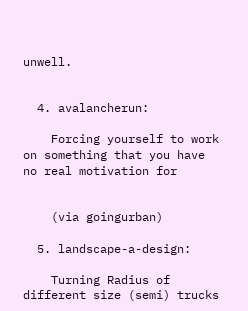unwell.


  4. avalancherun:

    Forcing yourself to work on something that you have no real motivation for


    (via goingurban)

  5. landscape-a-design:

    Turning Radius of different size (semi) trucks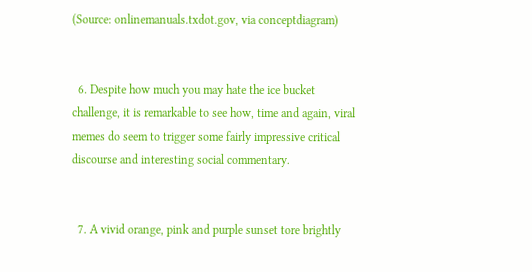(Source: onlinemanuals.txdot.gov, via conceptdiagram)


  6. Despite how much you may hate the ice bucket challenge, it is remarkable to see how, time and again, viral memes do seem to trigger some fairly impressive critical discourse and interesting social commentary.


  7. A vivid orange, pink and purple sunset tore brightly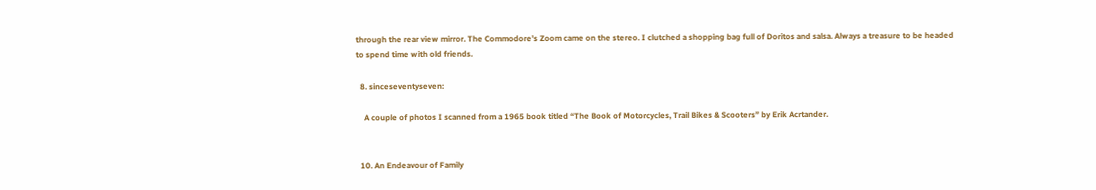through the rear view mirror. The Commodore’s Zoom came on the stereo. I clutched a shopping bag full of Doritos and salsa. Always a treasure to be headed to spend time with old friends.

  8. sinceseventyseven:

    A couple of photos I scanned from a 1965 book titled “The Book of Motorcycles, Trail Bikes & Scooters” by Erik Acrtander.


  10. An Endeavour of Family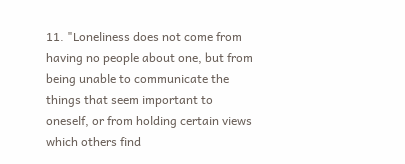11. "Loneliness does not come from having no people about one, but from being unable to communicate the things that seem important to oneself, or from holding certain views which others find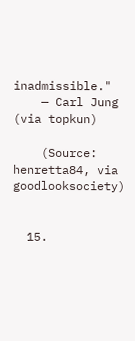inadmissible."
    — Carl Jung  (via topkun)

    (Source: henretta84, via goodlooksociety)


  15.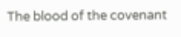The blood of the covenant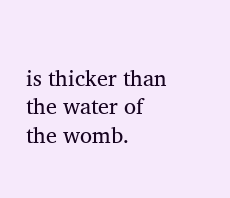is thicker than the water of the womb.